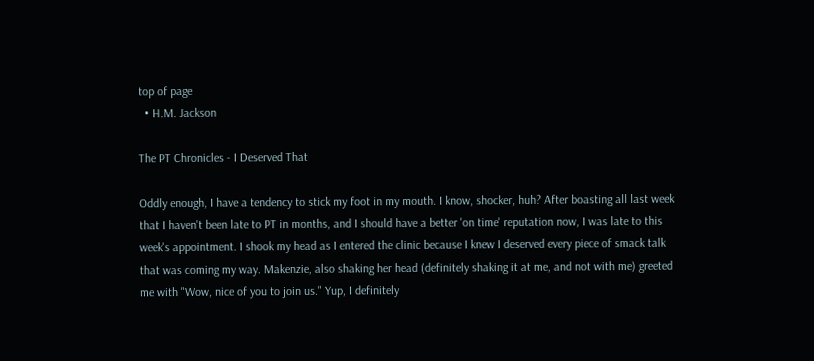top of page
  • H.M. Jackson

The PT Chronicles - I Deserved That

Oddly enough, I have a tendency to stick my foot in my mouth. I know, shocker, huh? After boasting all last week that I haven't been late to PT in months, and I should have a better 'on time' reputation now, I was late to this week's appointment. I shook my head as I entered the clinic because I knew I deserved every piece of smack talk that was coming my way. Makenzie, also shaking her head (definitely shaking it at me, and not with me) greeted me with "Wow, nice of you to join us." Yup, I definitely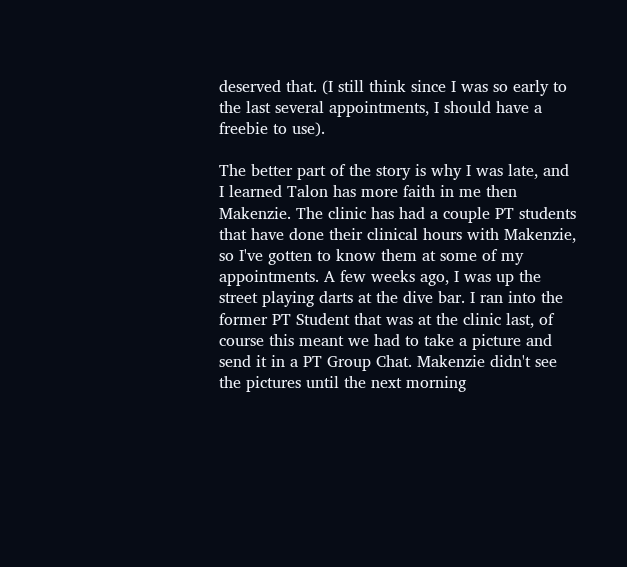deserved that. (I still think since I was so early to the last several appointments, I should have a freebie to use).

The better part of the story is why I was late, and I learned Talon has more faith in me then Makenzie. The clinic has had a couple PT students that have done their clinical hours with Makenzie, so I've gotten to know them at some of my appointments. A few weeks ago, I was up the street playing darts at the dive bar. I ran into the former PT Student that was at the clinic last, of course this meant we had to take a picture and send it in a PT Group Chat. Makenzie didn't see the pictures until the next morning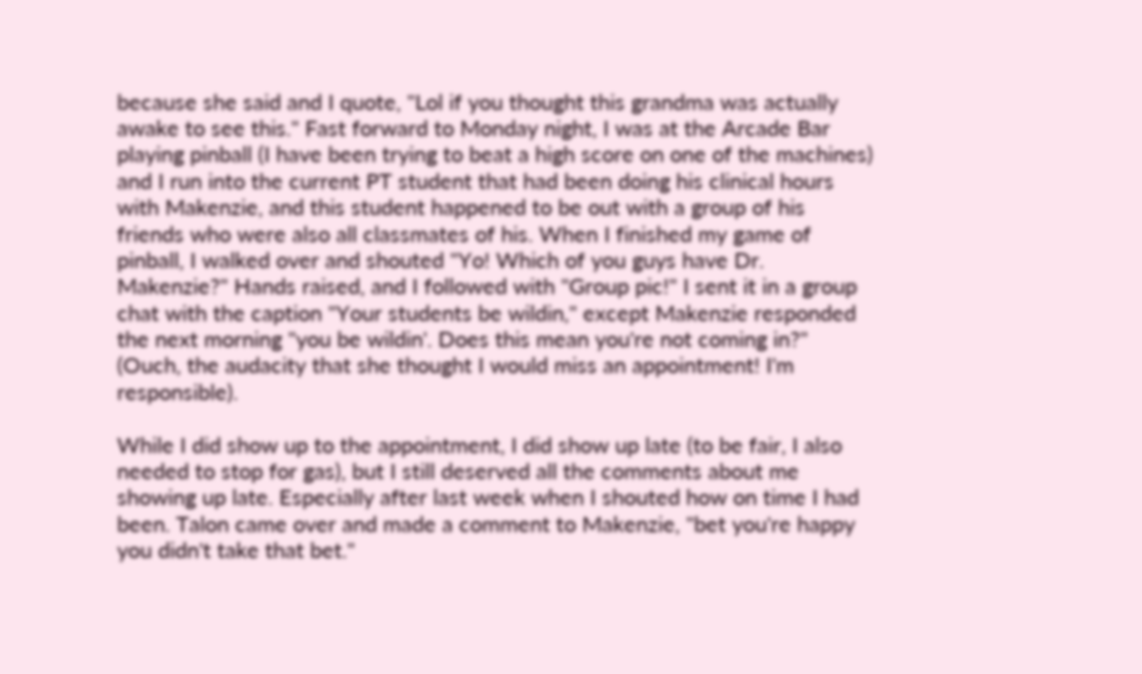because she said and I quote, "Lol if you thought this grandma was actually awake to see this." Fast forward to Monday night, I was at the Arcade Bar playing pinball (I have been trying to beat a high score on one of the machines) and I run into the current PT student that had been doing his clinical hours with Makenzie, and this student happened to be out with a group of his friends who were also all classmates of his. When I finished my game of pinball, I walked over and shouted "Yo! Which of you guys have Dr. Makenzie?" Hands raised, and I followed with "Group pic!" I sent it in a group chat with the caption "Your students be wildin," except Makenzie responded the next morning "you be wildin'. Does this mean you're not coming in?" (Ouch, the audacity that she thought I would miss an appointment! I'm responsible).

While I did show up to the appointment, I did show up late (to be fair, I also needed to stop for gas), but I still deserved all the comments about me showing up late. Especially after last week when I shouted how on time I had been. Talon came over and made a comment to Makenzie, "bet you're happy you didn't take that bet."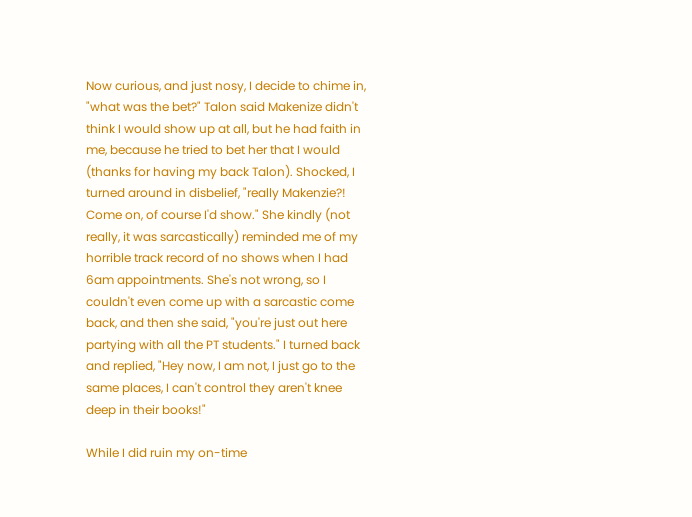Now curious, and just nosy, I decide to chime in, "what was the bet?" Talon said Makenize didn't think I would show up at all, but he had faith in me, because he tried to bet her that I would (thanks for having my back Talon). Shocked, I turned around in disbelief, "really Makenzie?! Come on, of course I'd show." She kindly (not really, it was sarcastically) reminded me of my horrible track record of no shows when I had 6am appointments. She's not wrong, so I couldn't even come up with a sarcastic come back, and then she said, "you're just out here partying with all the PT students." I turned back and replied, "Hey now, I am not, I just go to the same places, I can't control they aren't knee deep in their books!"

While I did ruin my on-time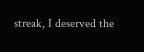streak, I deserved the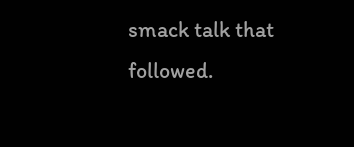smack talk that followed.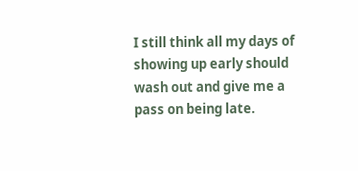I still think all my days of showing up early should wash out and give me a pass on being late.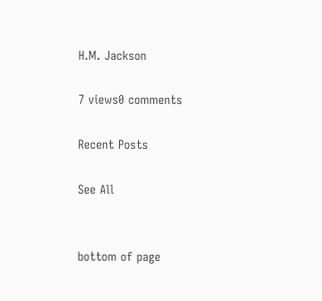H.M. Jackson

7 views0 comments

Recent Posts

See All


bottom of page